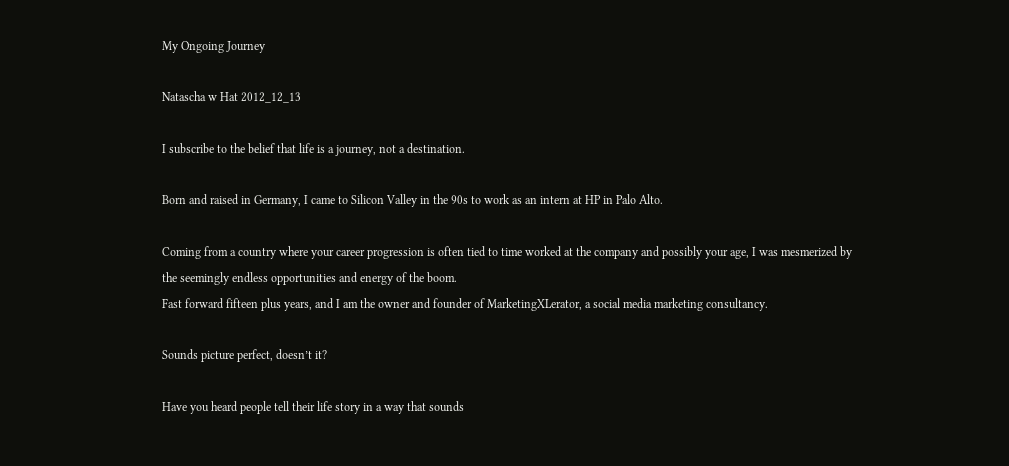My Ongoing Journey

Natascha w Hat 2012_12_13

I subscribe to the belief that life is a journey, not a destination.

Born and raised in Germany, I came to Silicon Valley in the 90s to work as an intern at HP in Palo Alto.

Coming from a country where your career progression is often tied to time worked at the company and possibly your age, I was mesmerized by the seemingly endless opportunities and energy of the boom.
Fast forward fifteen plus years, and I am the owner and founder of MarketingXLerator, a social media marketing consultancy.

Sounds picture perfect, doesn’t it?

Have you heard people tell their life story in a way that sounds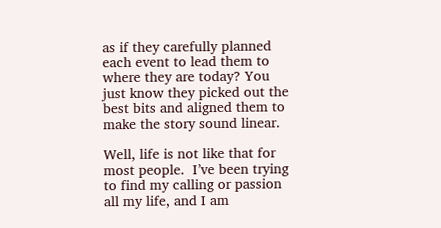as if they carefully planned each event to lead them to where they are today? You just know they picked out the best bits and aligned them to make the story sound linear.

Well, life is not like that for most people.  I’ve been trying to find my calling or passion all my life, and I am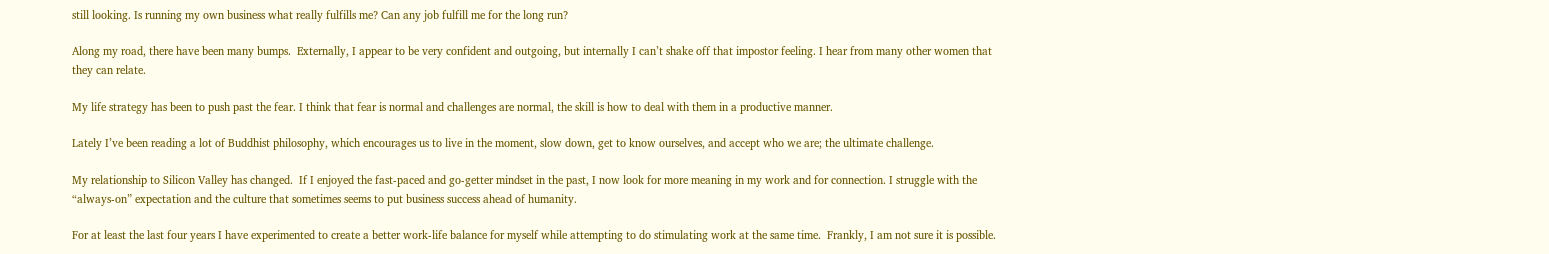still looking. Is running my own business what really fulfills me? Can any job fulfill me for the long run?

Along my road, there have been many bumps.  Externally, I appear to be very confident and outgoing, but internally I can’t shake off that impostor feeling. I hear from many other women that they can relate.

My life strategy has been to push past the fear. I think that fear is normal and challenges are normal, the skill is how to deal with them in a productive manner.

Lately I’ve been reading a lot of Buddhist philosophy, which encourages us to live in the moment, slow down, get to know ourselves, and accept who we are; the ultimate challenge.

My relationship to Silicon Valley has changed.  If I enjoyed the fast-paced and go-getter mindset in the past, I now look for more meaning in my work and for connection. I struggle with the “always-on” expectation and the culture that sometimes seems to put business success ahead of humanity.

For at least the last four years I have experimented to create a better work-life balance for myself while attempting to do stimulating work at the same time.  Frankly, I am not sure it is possible.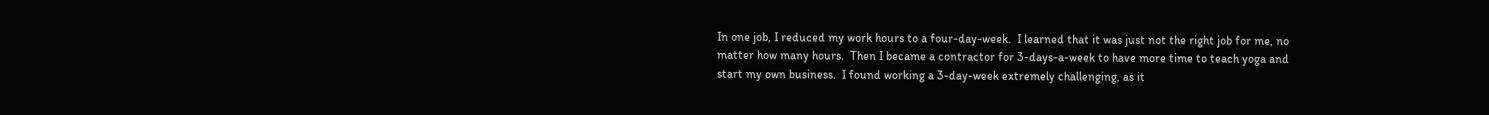In one job, I reduced my work hours to a four-day-week.  I learned that it was just not the right job for me, no matter how many hours.  Then I became a contractor for 3-days-a-week to have more time to teach yoga and start my own business.  I found working a 3-day-week extremely challenging, as it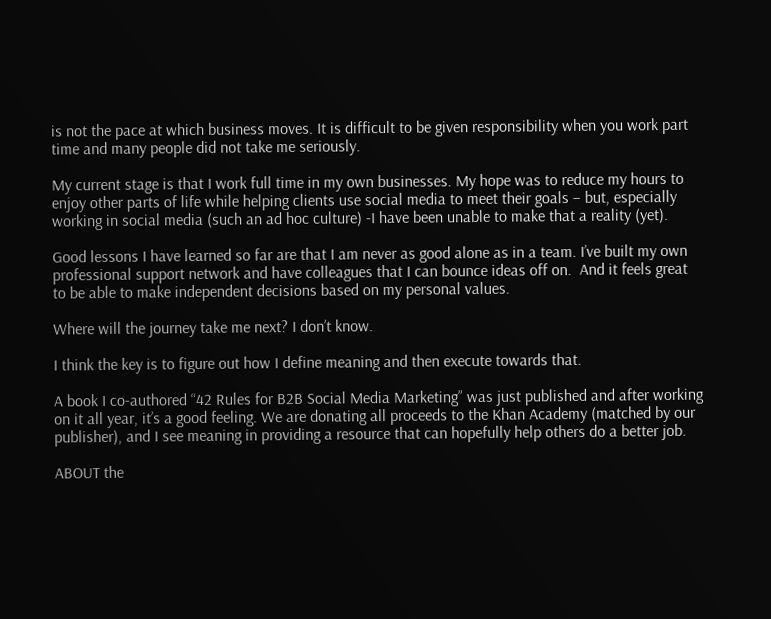is not the pace at which business moves. It is difficult to be given responsibility when you work part time and many people did not take me seriously.

My current stage is that I work full time in my own businesses. My hope was to reduce my hours to enjoy other parts of life while helping clients use social media to meet their goals – but, especially working in social media (such an ad hoc culture) -I have been unable to make that a reality (yet).

Good lessons I have learned so far are that I am never as good alone as in a team. I’ve built my own professional support network and have colleagues that I can bounce ideas off on.  And it feels great to be able to make independent decisions based on my personal values.

Where will the journey take me next? I don’t know.

I think the key is to figure out how I define meaning and then execute towards that.

A book I co-authored “42 Rules for B2B Social Media Marketing” was just published and after working on it all year, it’s a good feeling. We are donating all proceeds to the Khan Academy (matched by our publisher), and I see meaning in providing a resource that can hopefully help others do a better job.

ABOUT the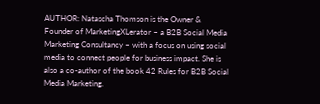AUTHOR: Natascha Thomson is the Owner & Founder of MarketingXLerator – a B2B Social Media Marketing Consultancy – with a focus on using social media to connect people for business impact. She is also a co-author of the book 42 Rules for B2B Social Media Marketing.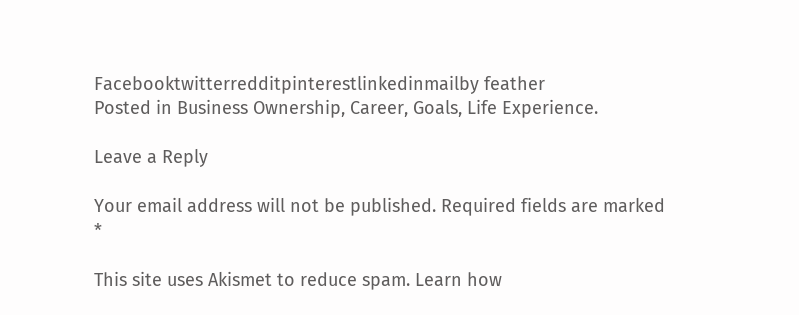Facebooktwitterredditpinterestlinkedinmailby feather
Posted in Business Ownership, Career, Goals, Life Experience.

Leave a Reply

Your email address will not be published. Required fields are marked *

This site uses Akismet to reduce spam. Learn how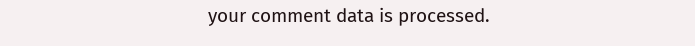your comment data is processed.